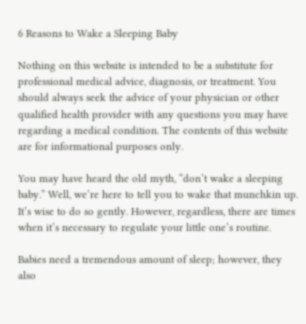6 Reasons to Wake a Sleeping Baby

Nothing on this website is intended to be a substitute for professional medical advice, diagnosis, or treatment. You should always seek the advice of your physician or other qualified health provider with any questions you may have regarding a medical condition. The contents of this website are for informational purposes only.

You may have heard the old myth, “don’t wake a sleeping baby.” Well, we’re here to tell you to wake that munchkin up. It’s wise to do so gently. However, regardless, there are times when it’s necessary to regulate your little one’s routine.

Babies need a tremendous amount of sleep; however, they also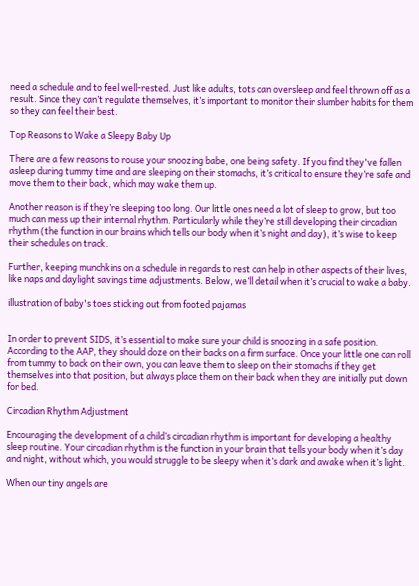need a schedule and to feel well-rested. Just like adults, tots can oversleep and feel thrown off as a result. Since they can’t regulate themselves, it’s important to monitor their slumber habits for them so they can feel their best.

Top Reasons to Wake a Sleepy Baby Up

There are a few reasons to rouse your snoozing babe, one being safety. If you find they've fallen asleep during tummy time and are sleeping on their stomachs, it’s critical to ensure they’re safe and move them to their back, which may wake them up.

Another reason is if they’re sleeping too long. Our little ones need a lot of sleep to grow, but too much can mess up their internal rhythm. Particularly while they’re still developing their circadian rhythm (the function in our brains which tells our body when it’s night and day), it’s wise to keep their schedules on track.

Further, keeping munchkins on a schedule in regards to rest can help in other aspects of their lives, like naps and daylight savings time adjustments. Below, we’ll detail when it’s crucial to wake a baby.

illustration of baby's toes sticking out from footed pajamas


In order to prevent SIDS, it’s essential to make sure your child is snoozing in a safe position. According to the AAP, they should doze on their backs on a firm surface. Once your little one can roll from tummy to back on their own, you can leave them to sleep on their stomachs if they get themselves into that position, but always place them on their back when they are initially put down for bed.

Circadian Rhythm Adjustment

Encouraging the development of a child’s circadian rhythm is important for developing a healthy sleep routine. Your circadian rhythm is the function in your brain that tells your body when it’s day and night, without which, you would struggle to be sleepy when it’s dark and awake when it’s light.

When our tiny angels are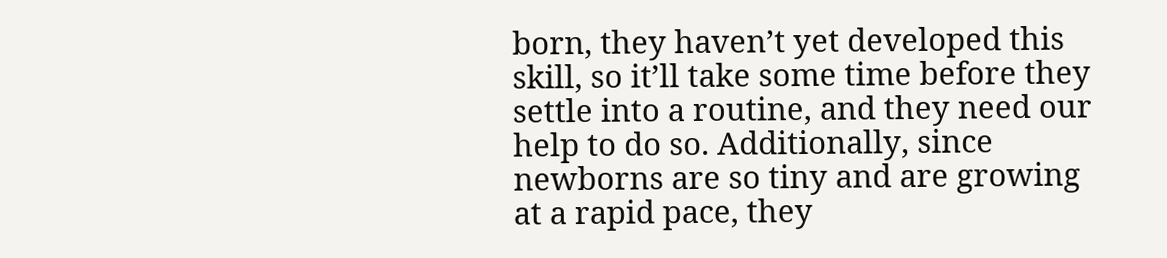born, they haven’t yet developed this skill, so it’ll take some time before they settle into a routine, and they need our help to do so. Additionally, since newborns are so tiny and are growing at a rapid pace, they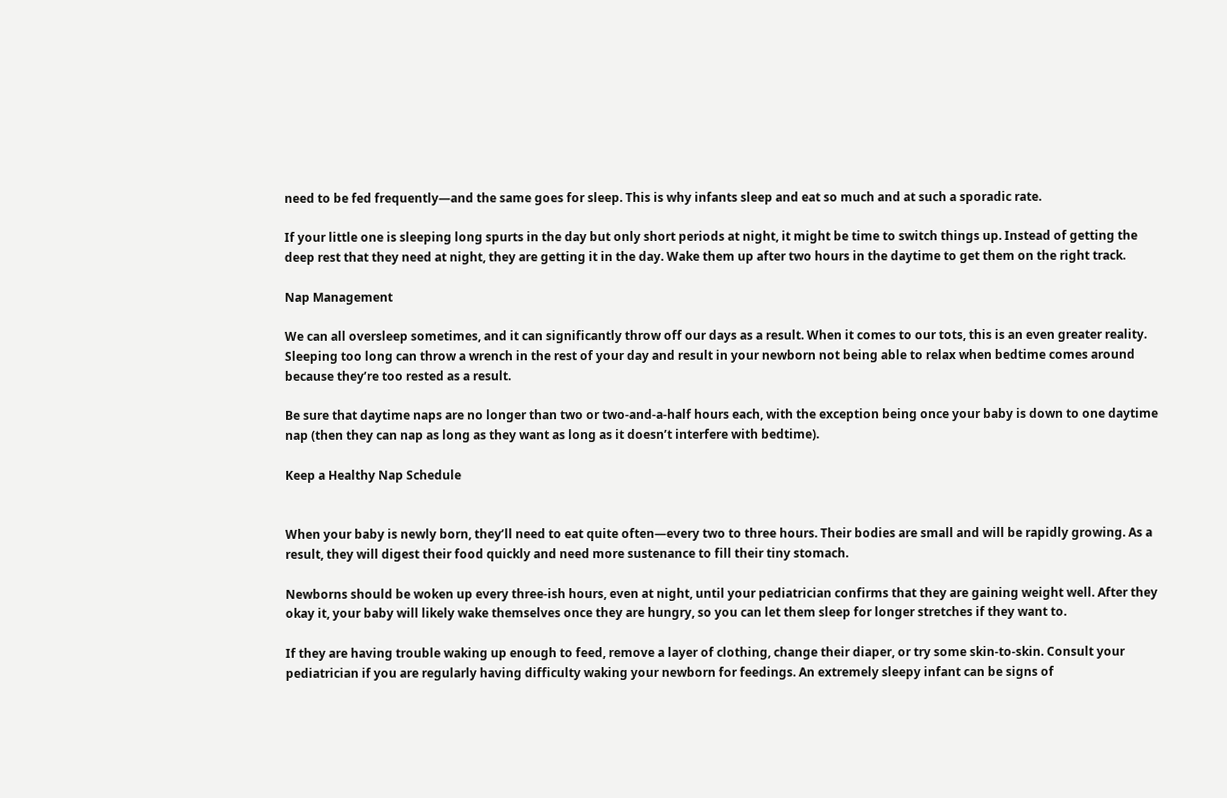need to be fed frequently—and the same goes for sleep. This is why infants sleep and eat so much and at such a sporadic rate.

If your little one is sleeping long spurts in the day but only short periods at night, it might be time to switch things up. Instead of getting the deep rest that they need at night, they are getting it in the day. Wake them up after two hours in the daytime to get them on the right track.

Nap Management

We can all oversleep sometimes, and it can significantly throw off our days as a result. When it comes to our tots, this is an even greater reality. Sleeping too long can throw a wrench in the rest of your day and result in your newborn not being able to relax when bedtime comes around because they’re too rested as a result.

Be sure that daytime naps are no longer than two or two-and-a-half hours each, with the exception being once your baby is down to one daytime nap (then they can nap as long as they want as long as it doesn’t interfere with bedtime).

Keep a Healthy Nap Schedule


When your baby is newly born, they’ll need to eat quite often—every two to three hours. Their bodies are small and will be rapidly growing. As a result, they will digest their food quickly and need more sustenance to fill their tiny stomach.

Newborns should be woken up every three-ish hours, even at night, until your pediatrician confirms that they are gaining weight well. After they okay it, your baby will likely wake themselves once they are hungry, so you can let them sleep for longer stretches if they want to.

If they are having trouble waking up enough to feed, remove a layer of clothing, change their diaper, or try some skin-to-skin. Consult your pediatrician if you are regularly having difficulty waking your newborn for feedings. An extremely sleepy infant can be signs of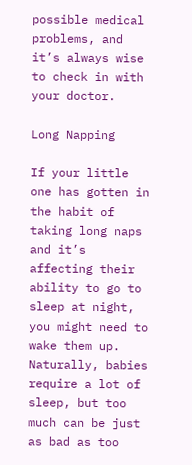possible medical problems, and it’s always wise to check in with your doctor.

Long Napping

If your little one has gotten in the habit of taking long naps and it’s affecting their ability to go to sleep at night, you might need to wake them up. Naturally, babies require a lot of sleep, but too much can be just as bad as too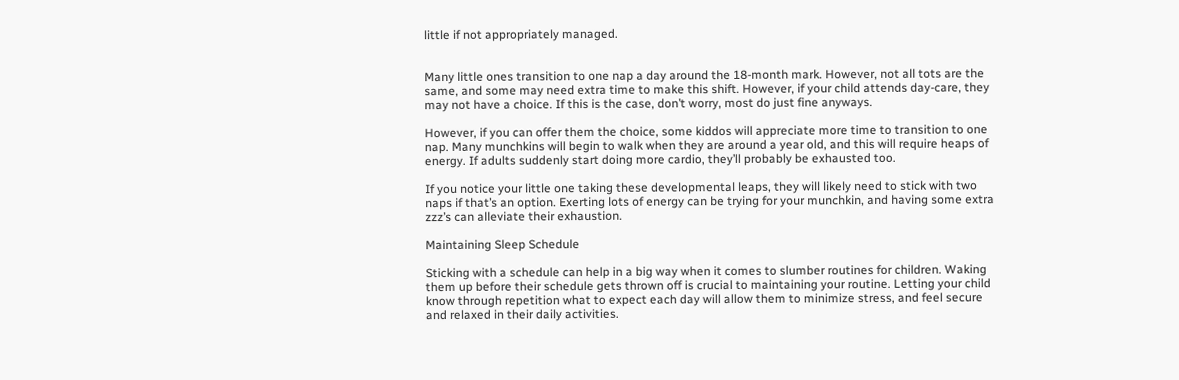little if not appropriately managed.


Many little ones transition to one nap a day around the 18-month mark. However, not all tots are the same, and some may need extra time to make this shift. However, if your child attends day-care, they may not have a choice. If this is the case, don’t worry, most do just fine anyways.

However, if you can offer them the choice, some kiddos will appreciate more time to transition to one nap. Many munchkins will begin to walk when they are around a year old, and this will require heaps of energy. If adults suddenly start doing more cardio, they’ll probably be exhausted too.

If you notice your little one taking these developmental leaps, they will likely need to stick with two naps if that’s an option. Exerting lots of energy can be trying for your munchkin, and having some extra zzz’s can alleviate their exhaustion.

Maintaining Sleep Schedule

Sticking with a schedule can help in a big way when it comes to slumber routines for children. Waking them up before their schedule gets thrown off is crucial to maintaining your routine. Letting your child know through repetition what to expect each day will allow them to minimize stress, and feel secure and relaxed in their daily activities.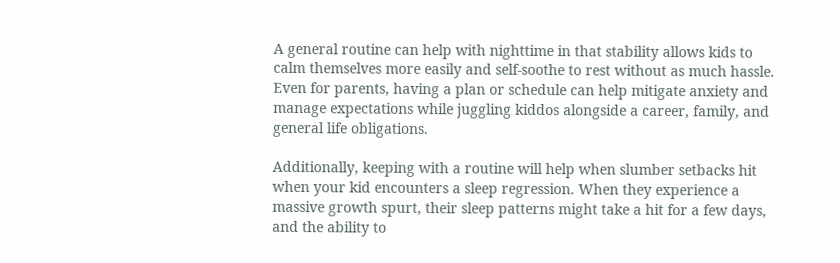A general routine can help with nighttime in that stability allows kids to calm themselves more easily and self-soothe to rest without as much hassle. Even for parents, having a plan or schedule can help mitigate anxiety and manage expectations while juggling kiddos alongside a career, family, and general life obligations.

Additionally, keeping with a routine will help when slumber setbacks hit when your kid encounters a sleep regression. When they experience a massive growth spurt, their sleep patterns might take a hit for a few days, and the ability to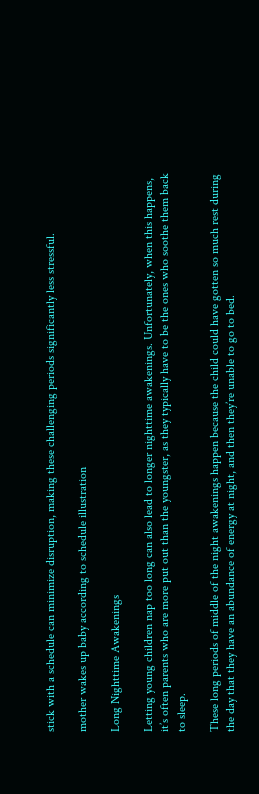stick with a schedule can minimize disruption, making these challenging periods significantly less stressful.

mother wakes up baby according to schedule illustration

Long Nighttime Awakenings

Letting young children nap too long can also lead to longer nighttime awakenings. Unfortunately, when this happens, it’s often parents who are more put out than the youngster, as they typically have to be the ones who soothe them back to sleep.

These long periods of middle of the night awakenings happen because the child could have gotten so much rest during the day that they have an abundance of energy at night, and then they’re unable to go to bed.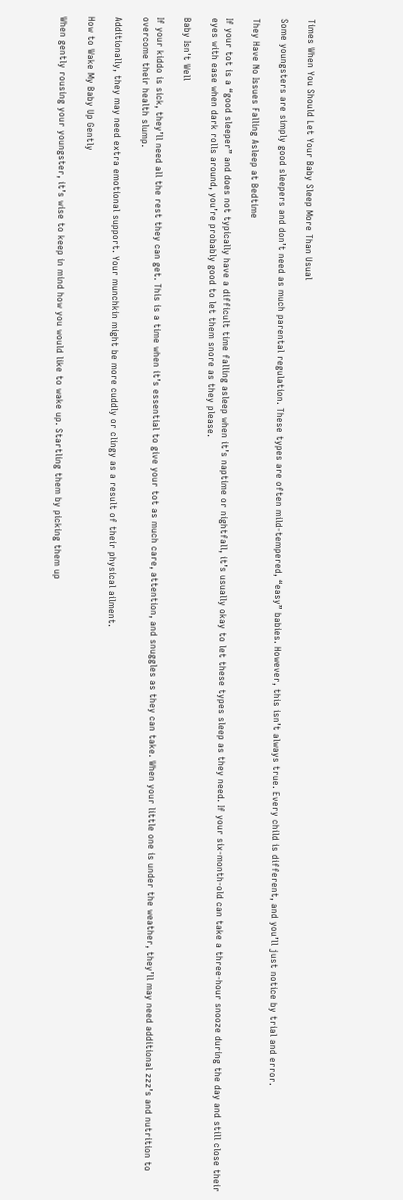Times When You Should Let Your Baby Sleep More Than Usual

Some youngsters are simply good sleepers and don’t need as much parental regulation. These types are often mild-tempered, “easy” babies. However, this isn’t always true. Every child is different, and you’ll just notice by trial and error.

They Have No Issues Falling Asleep at Bedtime

If your tot is a “good sleeper” and does not typically have a difficult time falling asleep when it’s naptime or nightfall, it’s usually okay to let these types sleep as they need. If your six-month-old can take a three-hour snooze during the day and still close their eyes with ease when dark rolls around, you’re probably good to let them snore as they please.

Baby Isn't Well

If your kiddo is sick, they’ll need all the rest they can get. This is a time when it’s essential to give your tot as much care, attention, and snuggles as they can take. When your little one is under the weather, they’ll may need additional zzz’s and nutrition to overcome their health slump.

Additionally, they may need extra emotional support. Your munchkin might be more cuddly or clingy as a result of their physical ailment.

How to Wake My Baby Up Gently

When gently rousing your youngster, it’s wise to keep in mind how you would like to wake up. Startling them by picking them up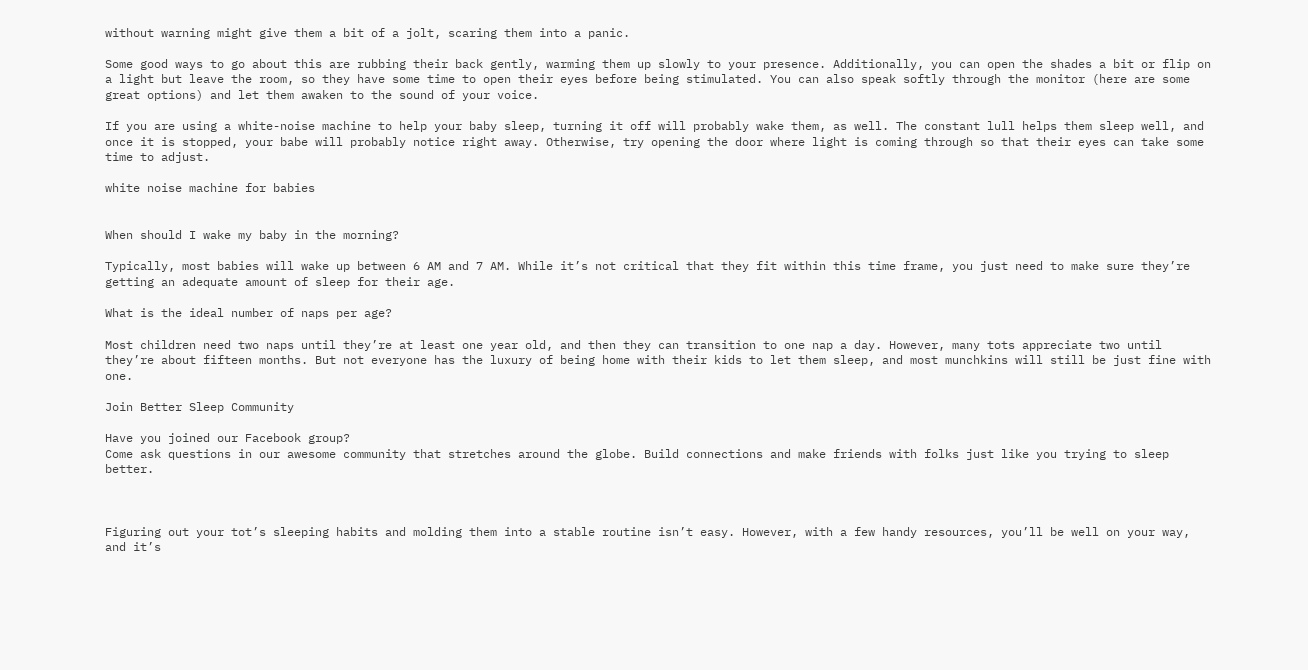without warning might give them a bit of a jolt, scaring them into a panic.

Some good ways to go about this are rubbing their back gently, warming them up slowly to your presence. Additionally, you can open the shades a bit or flip on a light but leave the room, so they have some time to open their eyes before being stimulated. You can also speak softly through the monitor (here are some great options) and let them awaken to the sound of your voice.

If you are using a white-noise machine to help your baby sleep, turning it off will probably wake them, as well. The constant lull helps them sleep well, and once it is stopped, your babe will probably notice right away. Otherwise, try opening the door where light is coming through so that their eyes can take some time to adjust.

white noise machine for babies


When should I wake my baby in the morning?

Typically, most babies will wake up between 6 AM and 7 AM. While it’s not critical that they fit within this time frame, you just need to make sure they’re getting an adequate amount of sleep for their age.

What is the ideal number of naps per age?

Most children need two naps until they’re at least one year old, and then they can transition to one nap a day. However, many tots appreciate two until they’re about fifteen months. But not everyone has the luxury of being home with their kids to let them sleep, and most munchkins will still be just fine with one.

Join Better Sleep Community

Have you joined our Facebook group?
Come ask questions in our awesome community that stretches around the globe. Build connections and make friends with folks just like you trying to sleep better.



Figuring out your tot’s sleeping habits and molding them into a stable routine isn’t easy. However, with a few handy resources, you’ll be well on your way, and it’s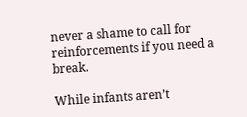never a shame to call for reinforcements if you need a break.

While infants aren’t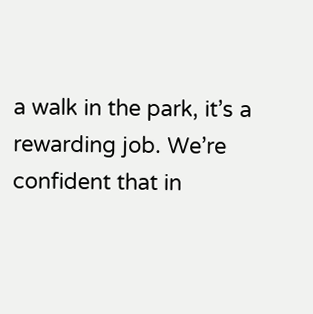a walk in the park, it’s a rewarding job. We’re confident that in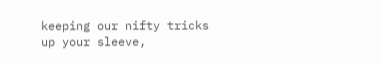keeping our nifty tricks up your sleeve,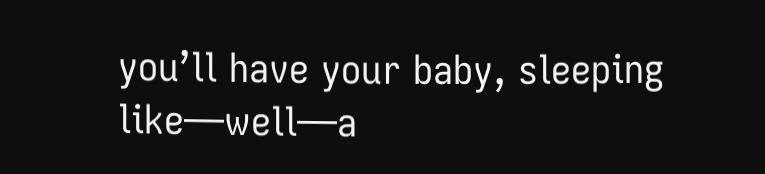you’ll have your baby, sleeping like—well—a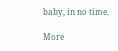baby, in no time.

More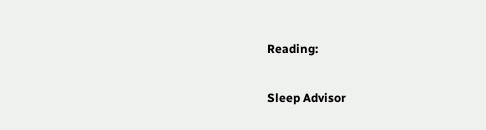Reading:

Sleep Advisor